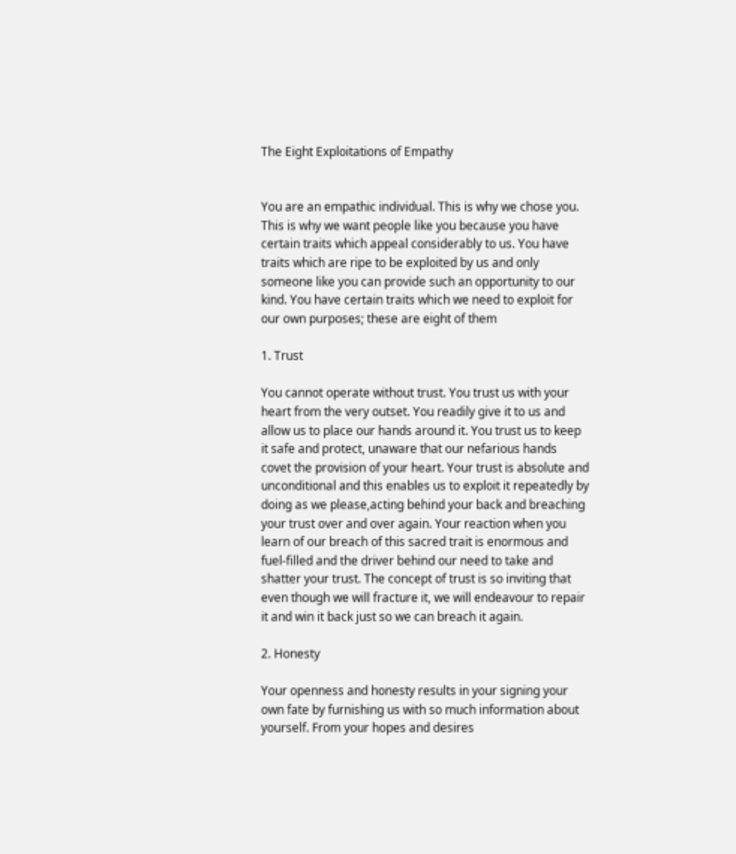The Eight Exploitations of Empathy


You are an empathic individual. This is why we chose you. This is why we want people like you because you have certain traits which appeal considerably to us. You have traits which are ripe to be exploited by us and only someone like you can provide such an opportunity to our kind. You have certain traits which we need to exploit for our own purposes; these are eight of them

1. Trust

You cannot operate without trust. You trust us with your heart from the very outset. You readily give it to us and allow us to place our hands around it. You trust us to keep it safe and protect, unaware that our nefarious hands covet the provision of your heart. Your trust is absolute and unconditional and this enables us to exploit it repeatedly by doing as we please,acting behind your back and breaching your trust over and over again. Your reaction when you learn of our breach of this sacred trait is enormous and fuel-filled and the driver behind our need to take and shatter your trust. The concept of trust is so inviting that even though we will fracture it, we will endeavour to repair it and win it back just so we can breach it again.

2. Honesty

Your openness and honesty results in your signing your own fate by furnishing us with so much information about yourself. From your hopes and desires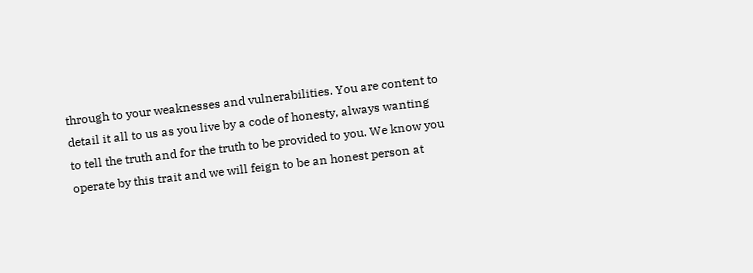through to your weaknesses and vulnerabilities. You are content to detail it all to us as you live by a code of honesty, always wanting to tell the truth and for the truth to be provided to you. We know you operate by this trait and we will feign to be an honest person at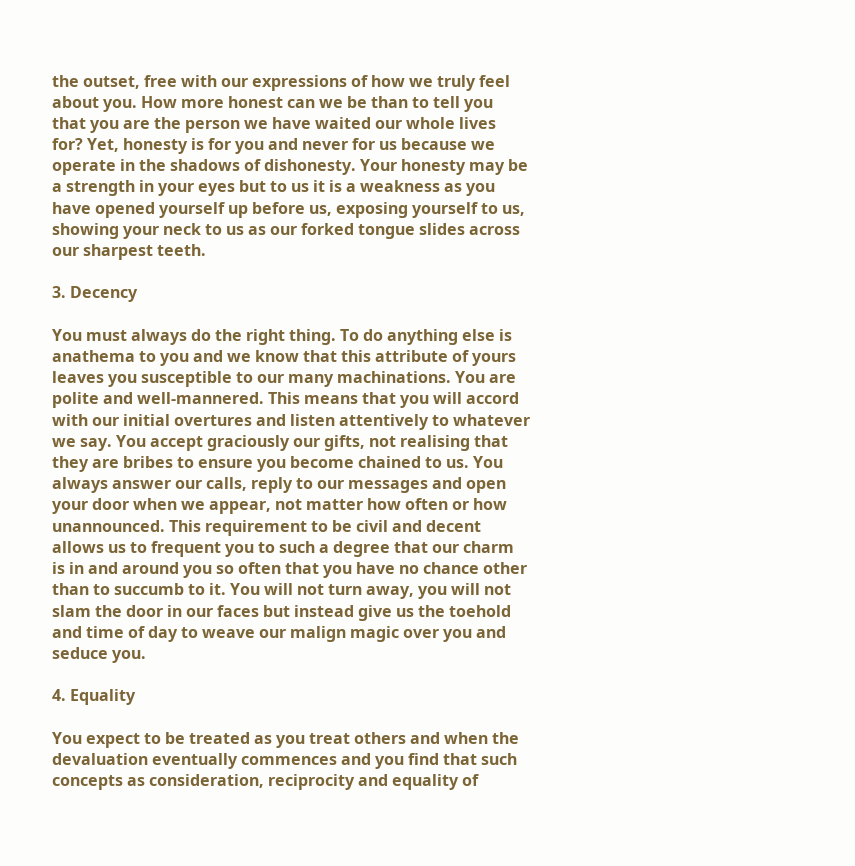the outset, free with our expressions of how we truly feel about you. How more honest can we be than to tell you that you are the person we have waited our whole lives for? Yet, honesty is for you and never for us because we operate in the shadows of dishonesty. Your honesty may be a strength in your eyes but to us it is a weakness as you have opened yourself up before us, exposing yourself to us, showing your neck to us as our forked tongue slides across our sharpest teeth.

3. Decency

You must always do the right thing. To do anything else is anathema to you and we know that this attribute of yours leaves you susceptible to our many machinations. You are polite and well-mannered. This means that you will accord with our initial overtures and listen attentively to whatever we say. You accept graciously our gifts, not realising that they are bribes to ensure you become chained to us. You always answer our calls, reply to our messages and open your door when we appear, not matter how often or how unannounced. This requirement to be civil and decent allows us to frequent you to such a degree that our charm is in and around you so often that you have no chance other than to succumb to it. You will not turn away, you will not slam the door in our faces but instead give us the toehold and time of day to weave our malign magic over you and seduce you.

4. Equality

You expect to be treated as you treat others and when the devaluation eventually commences and you find that such concepts as consideration, reciprocity and equality of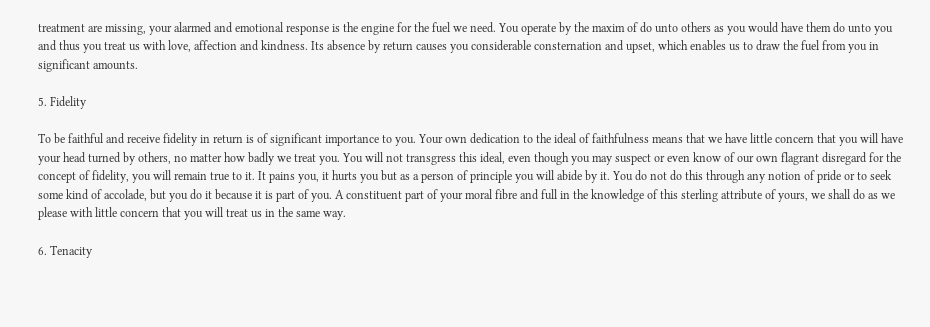treatment are missing, your alarmed and emotional response is the engine for the fuel we need. You operate by the maxim of do unto others as you would have them do unto you and thus you treat us with love, affection and kindness. Its absence by return causes you considerable consternation and upset, which enables us to draw the fuel from you in significant amounts.

5. Fidelity

To be faithful and receive fidelity in return is of significant importance to you. Your own dedication to the ideal of faithfulness means that we have little concern that you will have your head turned by others, no matter how badly we treat you. You will not transgress this ideal, even though you may suspect or even know of our own flagrant disregard for the concept of fidelity, you will remain true to it. It pains you, it hurts you but as a person of principle you will abide by it. You do not do this through any notion of pride or to seek some kind of accolade, but you do it because it is part of you. A constituent part of your moral fibre and full in the knowledge of this sterling attribute of yours, we shall do as we please with little concern that you will treat us in the same way.

6. Tenacity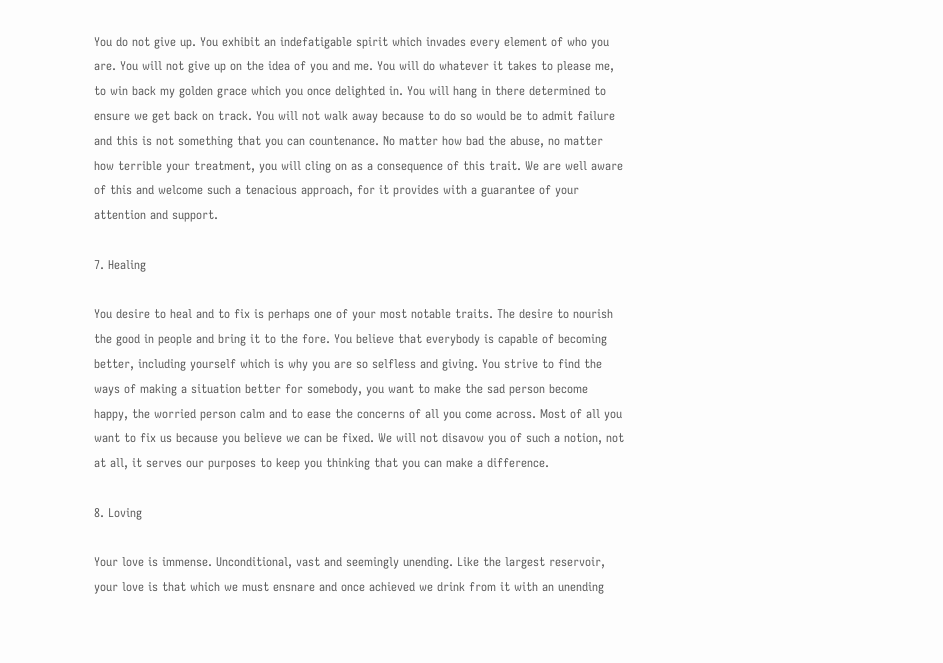You do not give up. You exhibit an indefatigable spirit which invades every element of who you are. You will not give up on the idea of you and me. You will do whatever it takes to please me, to win back my golden grace which you once delighted in. You will hang in there determined to ensure we get back on track. You will not walk away because to do so would be to admit failure and this is not something that you can countenance. No matter how bad the abuse, no matter how terrible your treatment, you will cling on as a consequence of this trait. We are well aware of this and welcome such a tenacious approach, for it provides with a guarantee of your attention and support.

7. Healing

You desire to heal and to fix is perhaps one of your most notable traits. The desire to nourish the good in people and bring it to the fore. You believe that everybody is capable of becoming better, including yourself which is why you are so selfless and giving. You strive to find the ways of making a situation better for somebody, you want to make the sad person become happy, the worried person calm and to ease the concerns of all you come across. Most of all you want to fix us because you believe we can be fixed. We will not disavow you of such a notion, not at all, it serves our purposes to keep you thinking that you can make a difference.

8. Loving

Your love is immense. Unconditional, vast and seemingly unending. Like the largest reservoir, your love is that which we must ensnare and once achieved we drink from it with an unending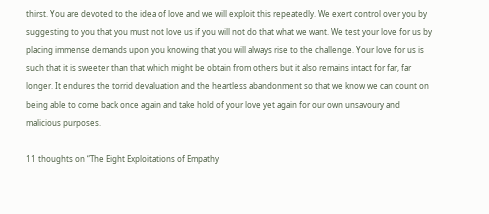thirst. You are devoted to the idea of love and we will exploit this repeatedly. We exert control over you by suggesting to you that you must not love us if you will not do that what we want. We test your love for us by placing immense demands upon you knowing that you will always rise to the challenge. Your love for us is such that it is sweeter than that which might be obtain from others but it also remains intact for far, far longer. It endures the torrid devaluation and the heartless abandonment so that we know we can count on being able to come back once again and take hold of your love yet again for our own unsavoury and malicious purposes.

11 thoughts on “The Eight Exploitations of Empathy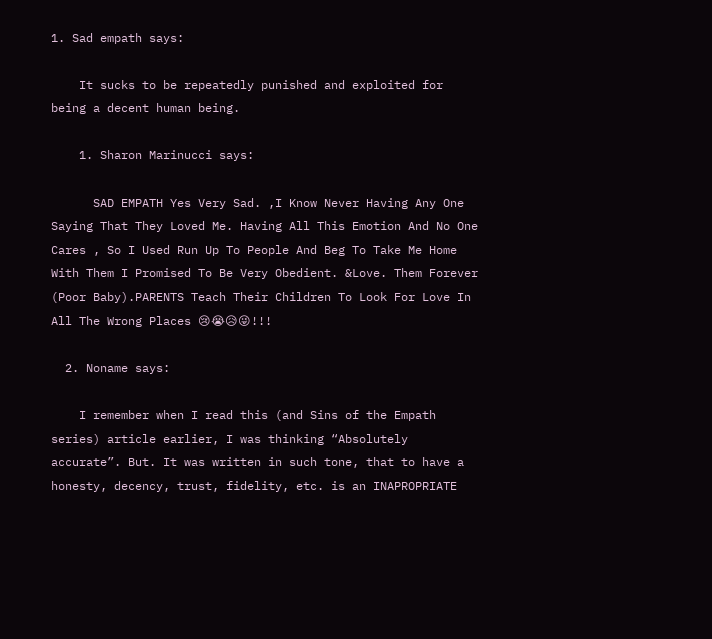1. Sad empath says:

    It sucks to be repeatedly punished and exploited for being a decent human being.

    1. Sharon Marinucci says:

      SAD EMPATH Yes Very Sad. ,I Know Never Having Any One Saying That They Loved Me. Having All This Emotion And No One Cares , So I Used Run Up To People And Beg To Take Me Home With Them I Promised To Be Very Obedient. &Love. Them Forever (Poor Baby).PARENTS Teach Their Children To Look For Love In All The Wrong Places 😢😭😥😜!!!

  2. Noname says:

    I remember when I read this (and Sins of the Empath series) article earlier, I was thinking “Absolutely accurate”. But. It was written in such tone, that to have a honesty, decency, trust, fidelity, etc. is an INAPROPRIATE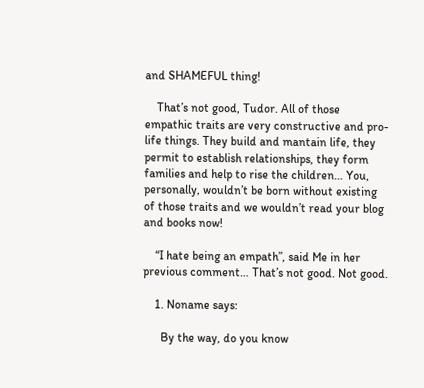and SHAMEFUL thing!

    That’s not good, Tudor. All of those empathic traits are very constructive and pro-life things. They build and mantain life, they permit to establish relationships, they form families and help to rise the children… You, personally, wouldn’t be born without existing of those traits and we wouldn’t read your blog and books now!

    “I hate being an empath”, said Me in her previous comment… That’s not good. Not good.

    1. Noname says:

      By the way, do you know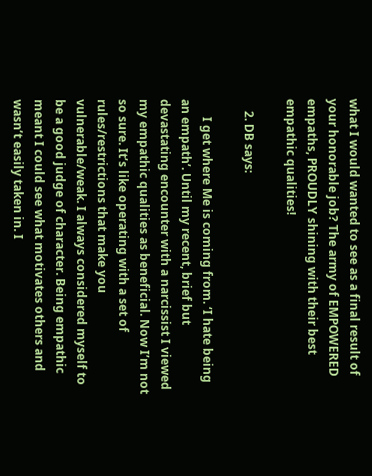what I would wanted to see as a final result of your honorable job? The army of EMPOWERED empaths, PROUDLY shining with their best empathic qualities!

    2. DB says:

      I get where Me is coming from. ‘I hate being an empath’. Until my recent, brief but devastating encounter with a narcissist I viewed my empathic qualities as beneficial. Now I’m not so sure. It’s like operating with a set of rules/restrictions that make you vulnerable/weak. I always considered myself to be a good judge of character. Being empathic meant I could see what motivates others and wasn’t easily taken in. I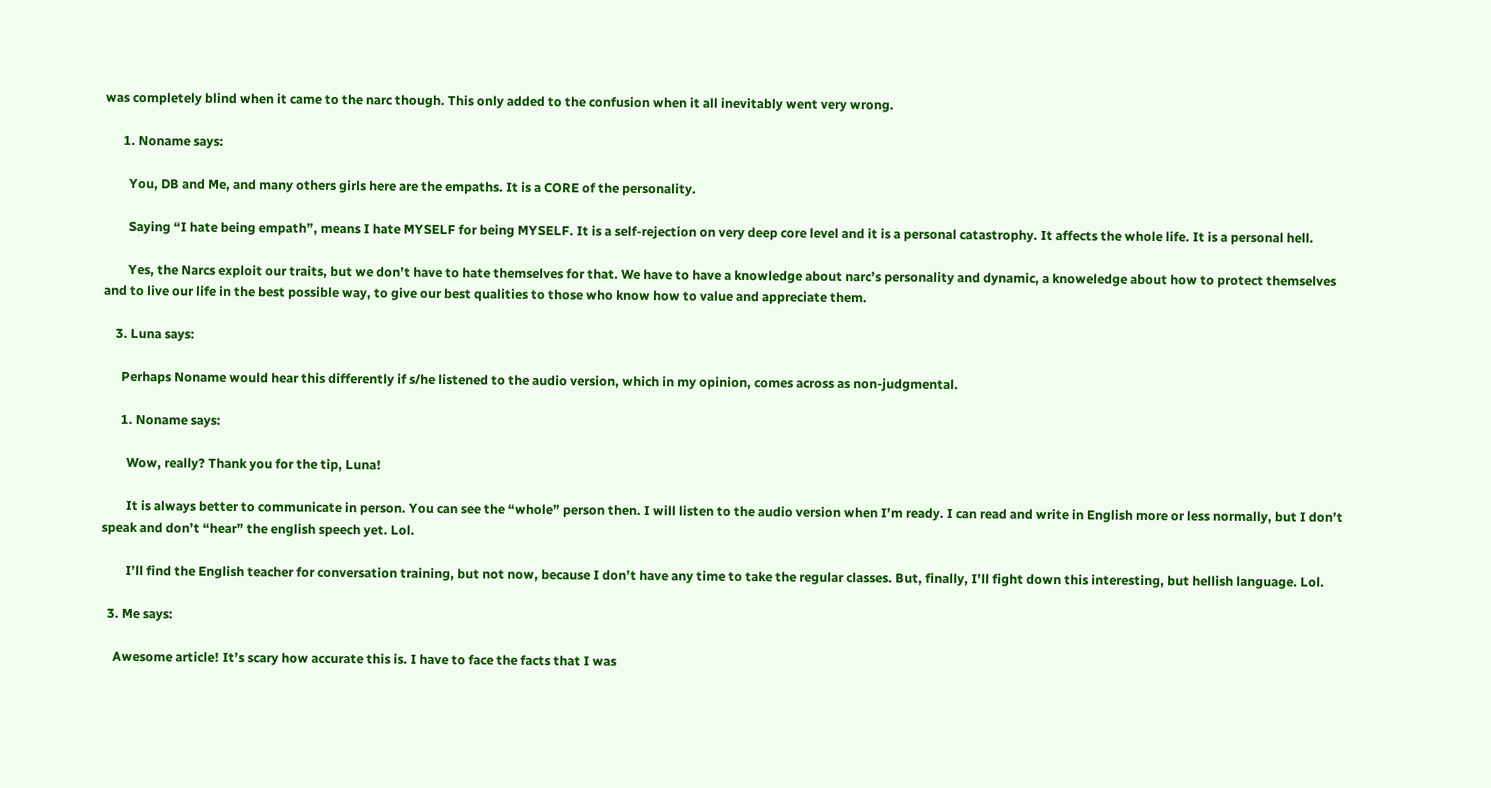was completely blind when it came to the narc though. This only added to the confusion when it all inevitably went very wrong.

      1. Noname says:

        You, DB and Me, and many others girls here are the empaths. It is a CORE of the personality.

        Saying “I hate being empath”, means I hate MYSELF for being MYSELF. It is a self-rejection on very deep core level and it is a personal catastrophy. It affects the whole life. It is a personal hell.

        Yes, the Narcs exploit our traits, but we don’t have to hate themselves for that. We have to have a knowledge about narc’s personality and dynamic, a knoweledge about how to protect themselves and to live our life in the best possible way, to give our best qualities to those who know how to value and appreciate them.

    3. Luna says:

      Perhaps Noname would hear this differently if s/he listened to the audio version, which in my opinion, comes across as non-judgmental.

      1. Noname says:

        Wow, really? Thank you for the tip, Luna!

        It is always better to communicate in person. You can see the “whole” person then. I will listen to the audio version when I’m ready. I can read and write in English more or less normally, but I don’t speak and don’t “hear” the english speech yet. Lol.

        I’ll find the English teacher for conversation training, but not now, because I don’t have any time to take the regular classes. But, finally, I’ll fight down this interesting, but hellish language. Lol.

  3. Me says:

    Awesome article! It’s scary how accurate this is. I have to face the facts that I was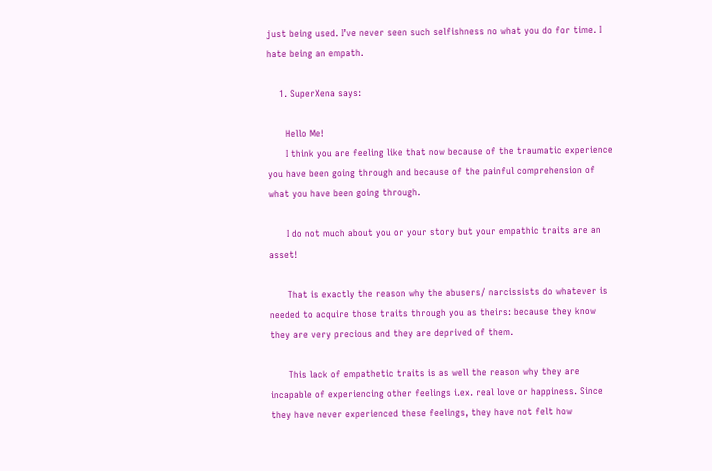just being used. I’ve never seen such selfishness no what you do for time. I hate being an empath.

    1. SuperXena says:

      Hello Me!
      I think you are feeling like that now because of the traumatic experience you have been going through and because of the painful comprehension of what you have been going through.

      I do not much about you or your story but your empathic traits are an asset!

      That is exactly the reason why the abusers/ narcissists do whatever is needed to acquire those traits through you as theirs: because they know they are very precious and they are deprived of them.

      This lack of empathetic traits is as well the reason why they are incapable of experiencing other feelings i.ex. real love or happiness. Since they have never experienced these feelings, they have not felt how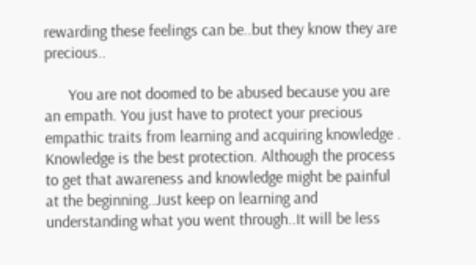rewarding these feelings can be..but they know they are precious..

      You are not doomed to be abused because you are an empath. You just have to protect your precious empathic traits from learning and acquiring knowledge . Knowledge is the best protection. Although the process to get that awareness and knowledge might be painful at the beginning..Just keep on learning and understanding what you went through..It will be less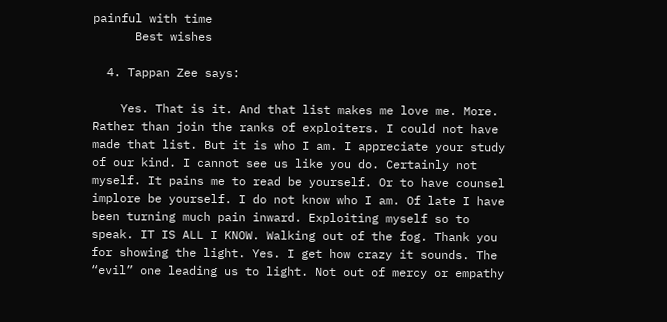painful with time
      Best wishes

  4. Tappan Zee says:

    Yes. That is it. And that list makes me love me. More. Rather than join the ranks of exploiters. I could not have made that list. But it is who I am. I appreciate your study of our kind. I cannot see us like you do. Certainly not myself. It pains me to read be yourself. Or to have counsel implore be yourself. I do not know who I am. Of late I have been turning much pain inward. Exploiting myself so to speak. IT IS ALL I KNOW. Walking out of the fog. Thank you for showing the light. Yes. I get how crazy it sounds. The “evil” one leading us to light. Not out of mercy or empathy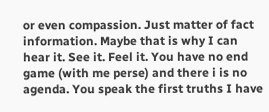or even compassion. Just matter of fact information. Maybe that is why I can hear it. See it. Feel it. You have no end game (with me perse) and there i is no agenda. You speak the first truths I have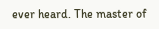ever heard. The master of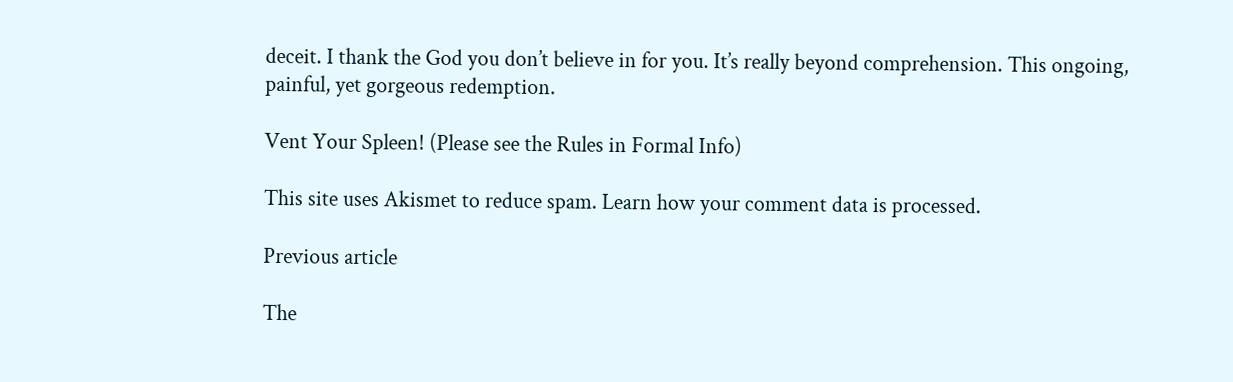deceit. I thank the God you don’t believe in for you. It’s really beyond comprehension. This ongoing, painful, yet gorgeous redemption.

Vent Your Spleen! (Please see the Rules in Formal Info)

This site uses Akismet to reduce spam. Learn how your comment data is processed.

Previous article

The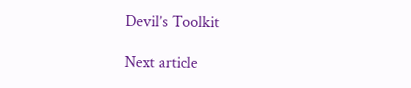Devil’s Toolkit

Next article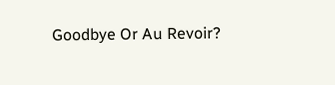Goodbye Or Au Revoir?